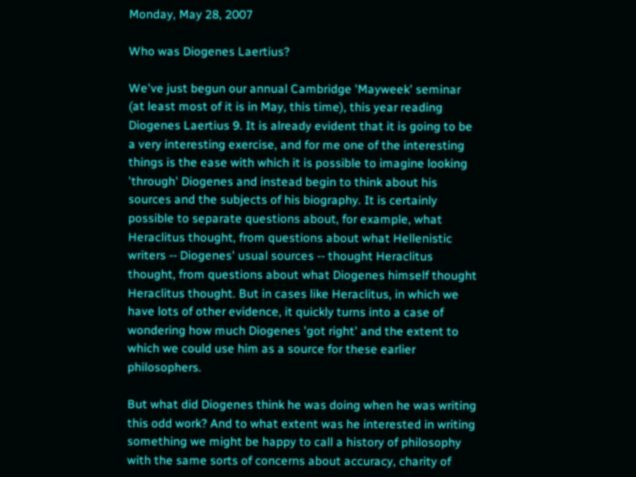Monday, May 28, 2007

Who was Diogenes Laertius?

We've just begun our annual Cambridge 'Mayweek' seminar (at least most of it is in May, this time), this year reading Diogenes Laertius 9. It is already evident that it is going to be a very interesting exercise, and for me one of the interesting things is the ease with which it is possible to imagine looking 'through' Diogenes and instead begin to think about his sources and the subjects of his biography. It is certainly possible to separate questions about, for example, what Heraclitus thought, from questions about what Hellenistic writers -- Diogenes' usual sources -- thought Heraclitus thought, from questions about what Diogenes himself thought Heraclitus thought. But in cases like Heraclitus, in which we have lots of other evidence, it quickly turns into a case of wondering how much Diogenes 'got right' and the extent to which we could use him as a source for these earlier philosophers.

But what did Diogenes think he was doing when he was writing this odd work? And to what extent was he interested in writing something we might be happy to call a history of philosophy with the same sorts of concerns about accuracy, charity of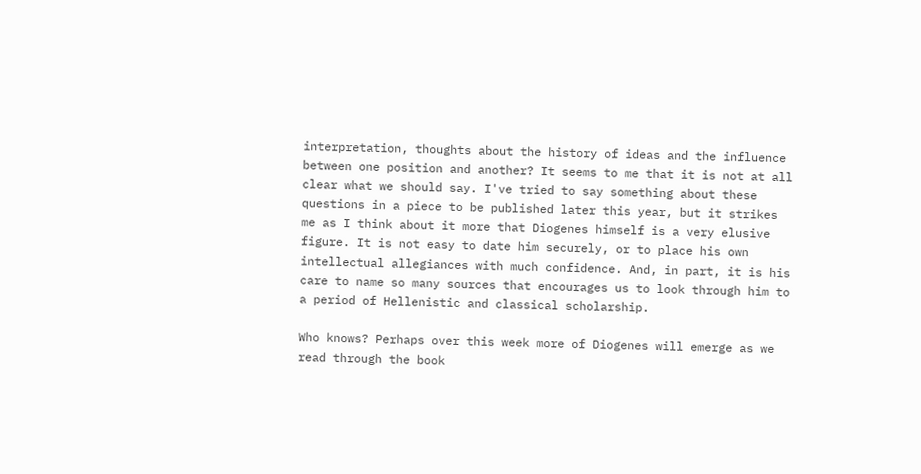interpretation, thoughts about the history of ideas and the influence between one position and another? It seems to me that it is not at all clear what we should say. I've tried to say something about these questions in a piece to be published later this year, but it strikes me as I think about it more that Diogenes himself is a very elusive figure. It is not easy to date him securely, or to place his own intellectual allegiances with much confidence. And, in part, it is his care to name so many sources that encourages us to look through him to a period of Hellenistic and classical scholarship.

Who knows? Perhaps over this week more of Diogenes will emerge as we read through the book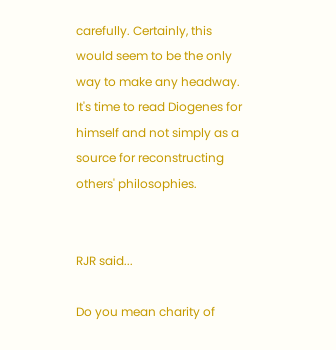carefully. Certainly, this would seem to be the only way to make any headway. It's time to read Diogenes for himself and not simply as a source for reconstructing others' philosophies.


RJR said...

Do you mean charity of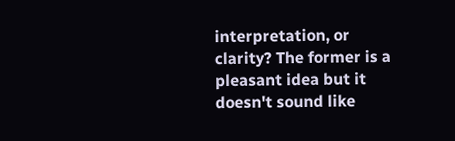interpretation, or clarity? The former is a pleasant idea but it doesn't sound like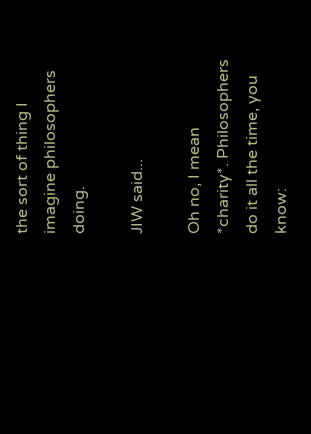the sort of thing I imagine philosophers doing.

JIW said...

Oh no, I mean *charity*. Philosophers do it all the time, you know: